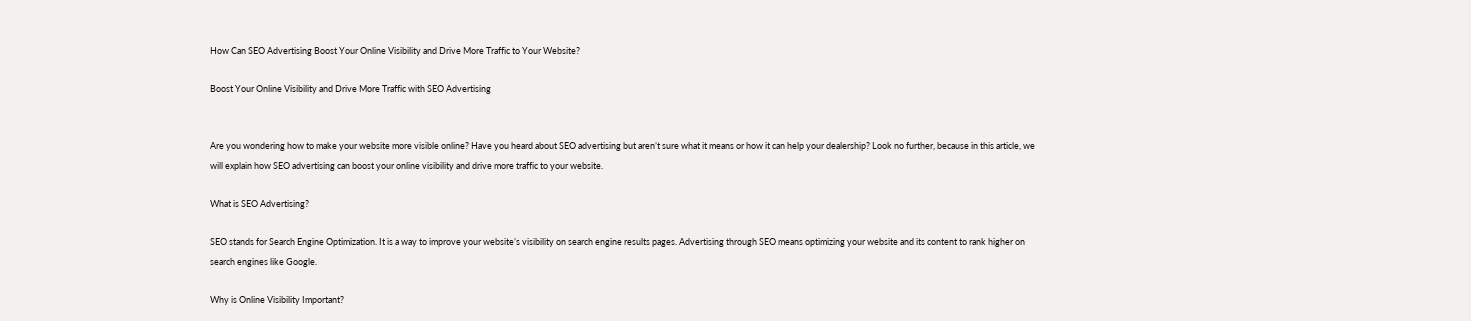How Can SEO Advertising Boost Your Online Visibility and Drive More Traffic to Your Website?

Boost Your Online Visibility and Drive More Traffic with SEO Advertising


Are you wondering how to make your website more visible online? Have you heard about SEO advertising but aren’t sure what it means or how it can help your dealership? Look no further, because in this article, we will explain how SEO advertising can boost your online visibility and drive more traffic to your website.

What is SEO Advertising?

SEO stands for Search Engine Optimization. It is a way to improve your website’s visibility on search engine results pages. Advertising through SEO means optimizing your website and its content to rank higher on search engines like Google.

Why is Online Visibility Important?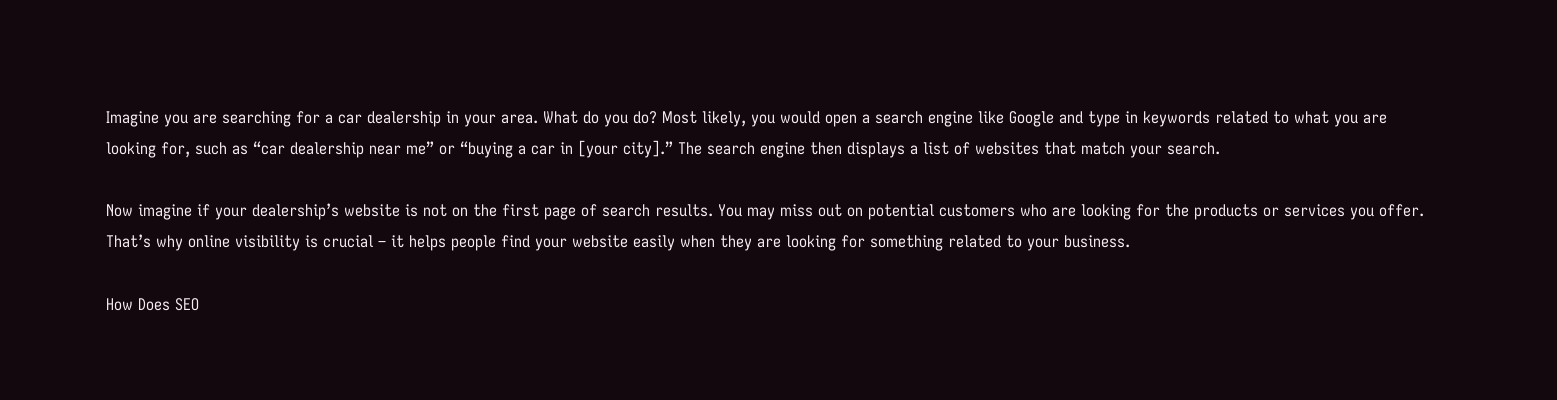Imagine you are searching for a car dealership in your area. What do you do? Most likely, you would open a search engine like Google and type in keywords related to what you are looking for, such as “car dealership near me” or “buying a car in [your city].” The search engine then displays a list of websites that match your search.

Now imagine if your dealership’s website is not on the first page of search results. You may miss out on potential customers who are looking for the products or services you offer. That’s why online visibility is crucial – it helps people find your website easily when they are looking for something related to your business.

How Does SEO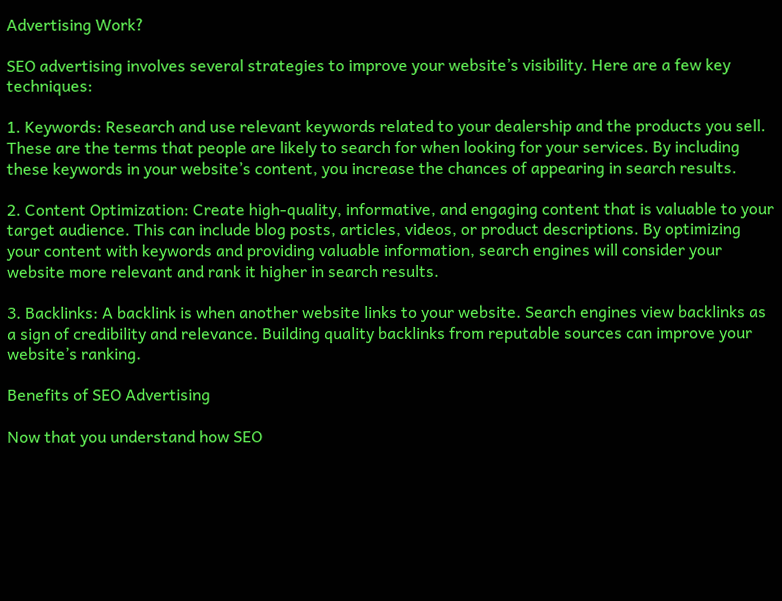Advertising Work?

SEO advertising involves several strategies to improve your website’s visibility. Here are a few key techniques:

1. Keywords: Research and use relevant keywords related to your dealership and the products you sell. These are the terms that people are likely to search for when looking for your services. By including these keywords in your website’s content, you increase the chances of appearing in search results.

2. Content Optimization: Create high-quality, informative, and engaging content that is valuable to your target audience. This can include blog posts, articles, videos, or product descriptions. By optimizing your content with keywords and providing valuable information, search engines will consider your website more relevant and rank it higher in search results.

3. Backlinks: A backlink is when another website links to your website. Search engines view backlinks as a sign of credibility and relevance. Building quality backlinks from reputable sources can improve your website’s ranking.

Benefits of SEO Advertising

Now that you understand how SEO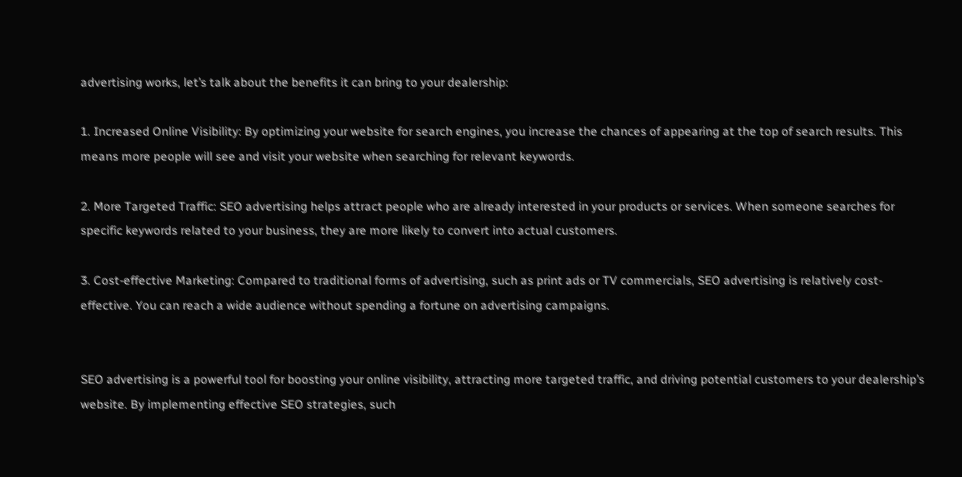advertising works, let’s talk about the benefits it can bring to your dealership:

1. Increased Online Visibility: By optimizing your website for search engines, you increase the chances of appearing at the top of search results. This means more people will see and visit your website when searching for relevant keywords.

2. More Targeted Traffic: SEO advertising helps attract people who are already interested in your products or services. When someone searches for specific keywords related to your business, they are more likely to convert into actual customers.

3. Cost-effective Marketing: Compared to traditional forms of advertising, such as print ads or TV commercials, SEO advertising is relatively cost-effective. You can reach a wide audience without spending a fortune on advertising campaigns.


SEO advertising is a powerful tool for boosting your online visibility, attracting more targeted traffic, and driving potential customers to your dealership’s website. By implementing effective SEO strategies, such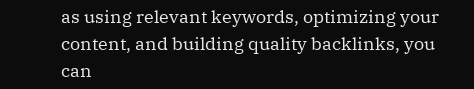as using relevant keywords, optimizing your content, and building quality backlinks, you can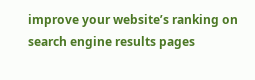improve your website’s ranking on search engine results pages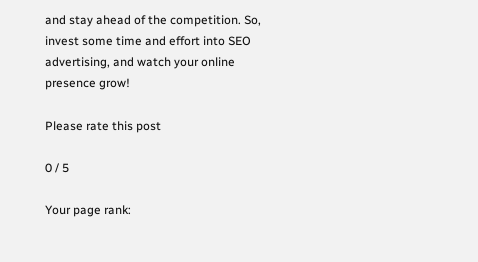and stay ahead of the competition. So, invest some time and effort into SEO advertising, and watch your online presence grow!

Please rate this post

0 / 5

Your page rank: